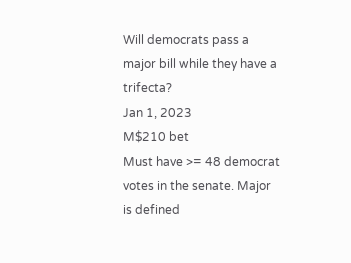Will democrats pass a major bill while they have a trifecta?
Jan 1, 2023
M$210 bet
Must have >= 48 democrat votes in the senate. Major is defined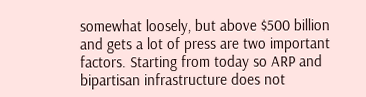somewhat loosely, but above $500 billion and gets a lot of press are two important factors. Starting from today so ARP and bipartisan infrastructure does not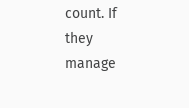count. If they manage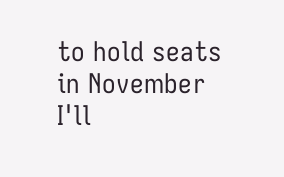to hold seats in November I'll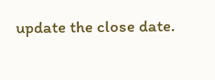update the close date.